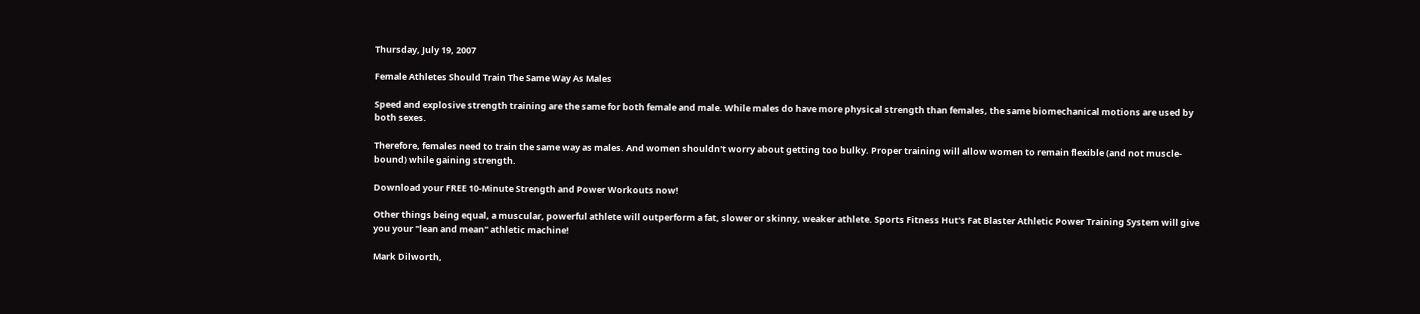Thursday, July 19, 2007

Female Athletes Should Train The Same Way As Males

Speed and explosive strength training are the same for both female and male. While males do have more physical strength than females, the same biomechanical motions are used by both sexes.

Therefore, females need to train the same way as males. And women shouldn't worry about getting too bulky. Proper training will allow women to remain flexible (and not muscle-bound) while gaining strength.

Download your FREE 10-Minute Strength and Power Workouts now!

Other things being equal, a muscular, powerful athlete will outperform a fat, slower or skinny, weaker athlete. Sports Fitness Hut's Fat Blaster Athletic Power Training System will give you your "lean and mean" athletic machine!

Mark Dilworth,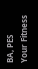BA, PES
Your Fitness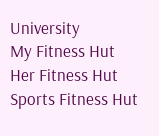University
My Fitness Hut
Her Fitness Hut
Sports Fitness Hut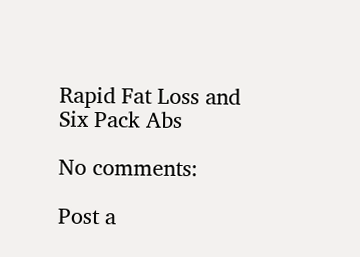Rapid Fat Loss and Six Pack Abs

No comments:

Post a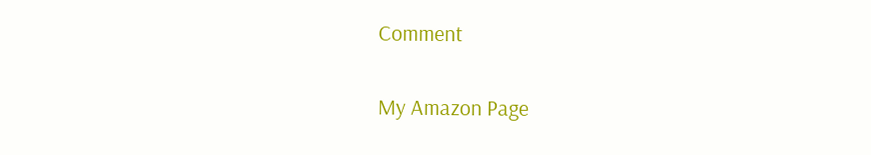Comment

My Amazon Page